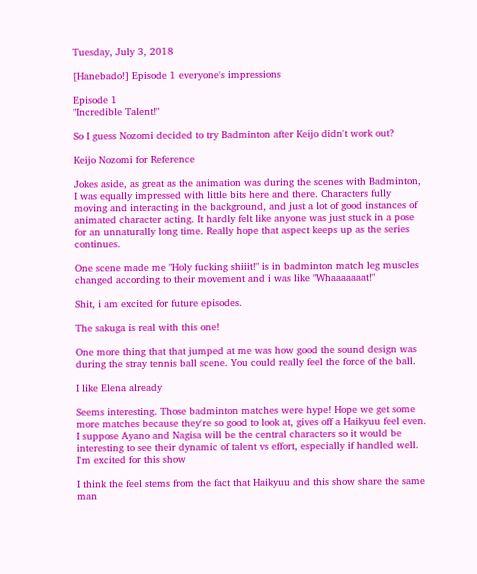Tuesday, July 3, 2018

[Hanebado!] Episode 1 everyone's impressions

Episode 1
"Incredible Talent!"

So I guess Nozomi decided to try Badminton after Keijo didn't work out?

Keijo Nozomi for Reference

Jokes aside, as great as the animation was during the scenes with Badminton, I was equally impressed with little bits here and there. Characters fully moving and interacting in the background, and just a lot of good instances of animated character acting. It hardly felt like anyone was just stuck in a pose for an unnaturally long time. Really hope that aspect keeps up as the series continues.

One scene made me "Holy fucking shiiit!" is in badminton match leg muscles changed according to their movement and i was like "Whaaaaaaat!"

Shit, i am excited for future episodes.

The sakuga is real with this one!

One more thing that that jumped at me was how good the sound design was during the stray tennis ball scene. You could really feel the force of the ball.

I like Elena already

Seems interesting. Those badminton matches were hype! Hope we get some more matches because they're so good to look at, gives off a Haikyuu feel even. I suppose Ayano and Nagisa will be the central characters so it would be interesting to see their dynamic of talent vs effort, especially if handled well. I'm excited for this show

I think the feel stems from the fact that Haikyuu and this show share the same man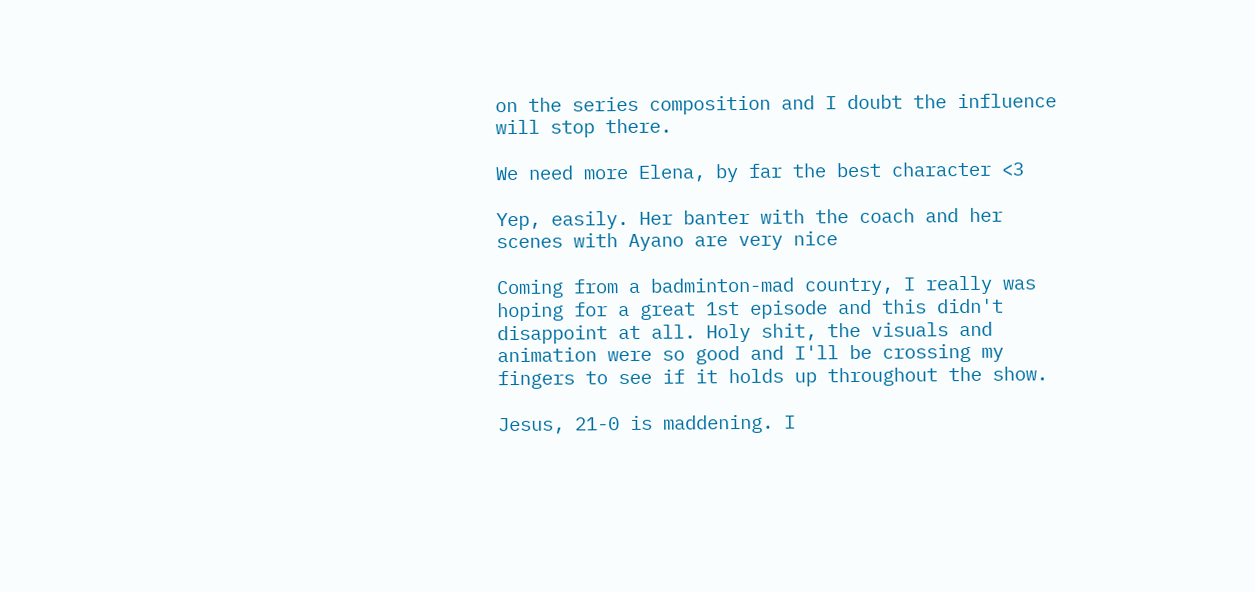on the series composition and I doubt the influence will stop there.

We need more Elena, by far the best character <3

Yep, easily. Her banter with the coach and her scenes with Ayano are very nice

Coming from a badminton-mad country, I really was hoping for a great 1st episode and this didn't disappoint at all. Holy shit, the visuals and animation were so good and I'll be crossing my fingers to see if it holds up throughout the show.

Jesus, 21-0 is maddening. I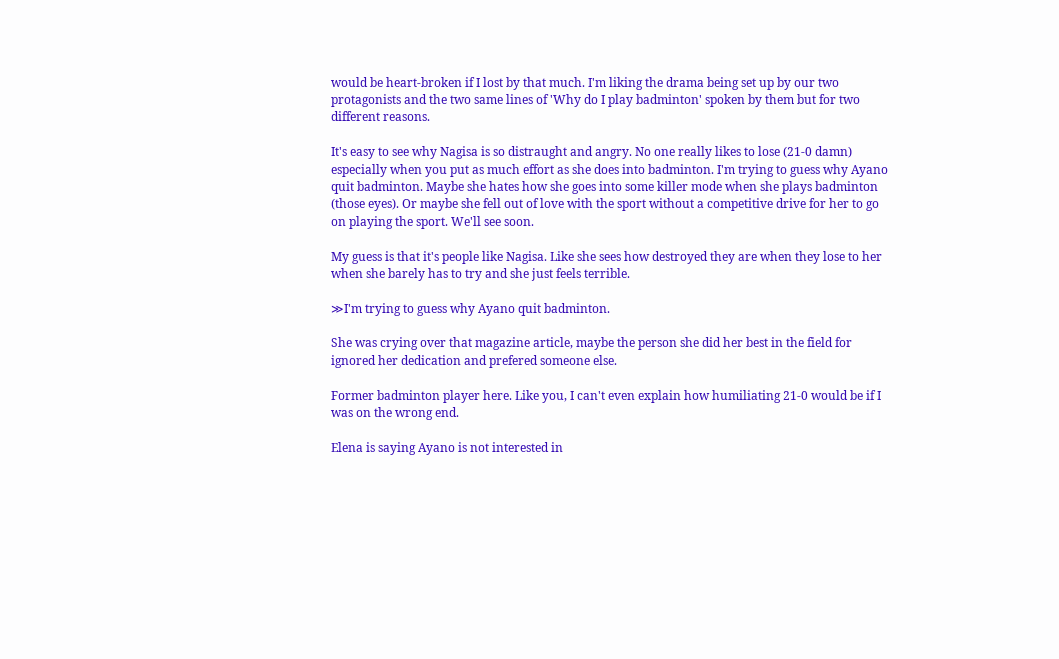would be heart-broken if I lost by that much. I'm liking the drama being set up by our two protagonists and the two same lines of 'Why do I play badminton' spoken by them but for two different reasons.

It's easy to see why Nagisa is so distraught and angry. No one really likes to lose (21-0 damn) especially when you put as much effort as she does into badminton. I'm trying to guess why Ayano quit badminton. Maybe she hates how she goes into some killer mode when she plays badminton (those eyes). Or maybe she fell out of love with the sport without a competitive drive for her to go on playing the sport. We'll see soon.

My guess is that it's people like Nagisa. Like she sees how destroyed they are when they lose to her when she barely has to try and she just feels terrible.

≫I'm trying to guess why Ayano quit badminton.

She was crying over that magazine article, maybe the person she did her best in the field for ignored her dedication and prefered someone else.

Former badminton player here. Like you, I can't even explain how humiliating 21-0 would be if I was on the wrong end.

Elena is saying Ayano is not interested in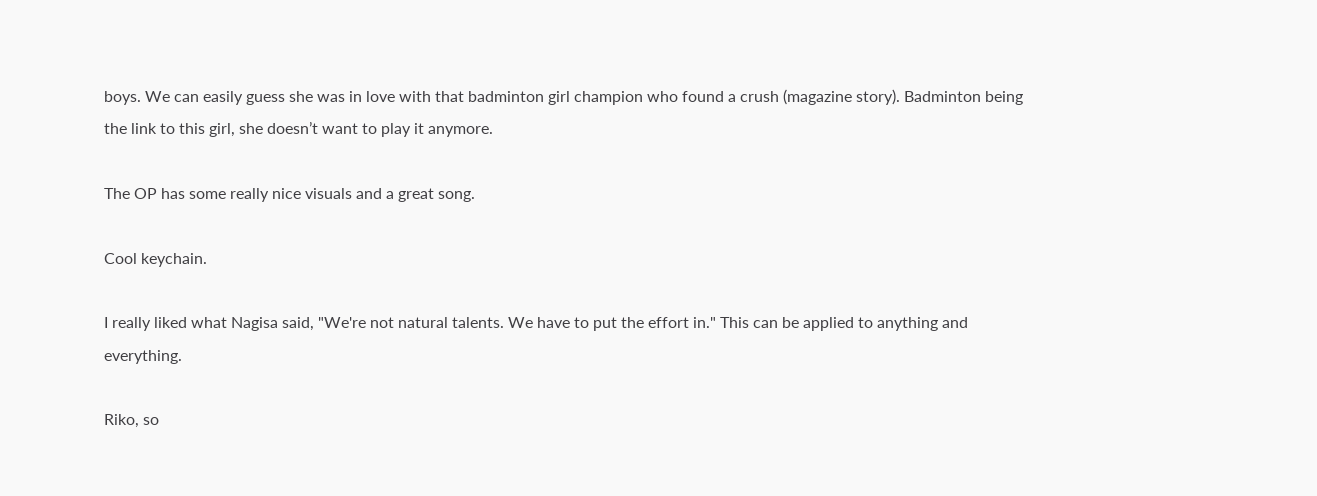boys. We can easily guess she was in love with that badminton girl champion who found a crush (magazine story). Badminton being the link to this girl, she doesn’t want to play it anymore.

The OP has some really nice visuals and a great song.

Cool keychain.

I really liked what Nagisa said, "We're not natural talents. We have to put the effort in." This can be applied to anything and everything.

Riko, so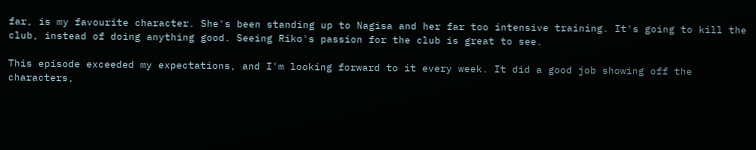far, is my favourite character. She's been standing up to Nagisa and her far too intensive training. It's going to kill the club, instead of doing anything good. Seeing Riko's passion for the club is great to see.

This episode exceeded my expectations, and I'm looking forward to it every week. It did a good job showing off the characters,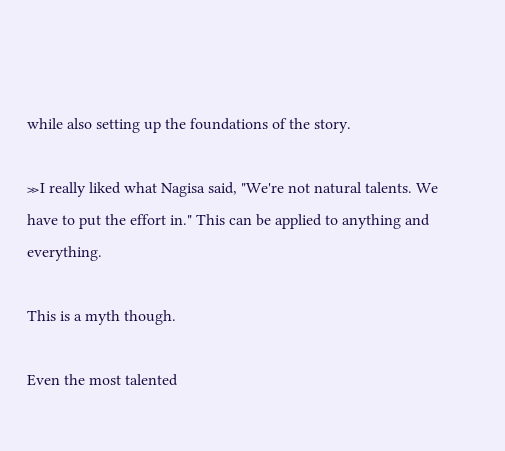while also setting up the foundations of the story.

≫I really liked what Nagisa said, "We're not natural talents. We have to put the effort in." This can be applied to anything and everything.

This is a myth though.

Even the most talented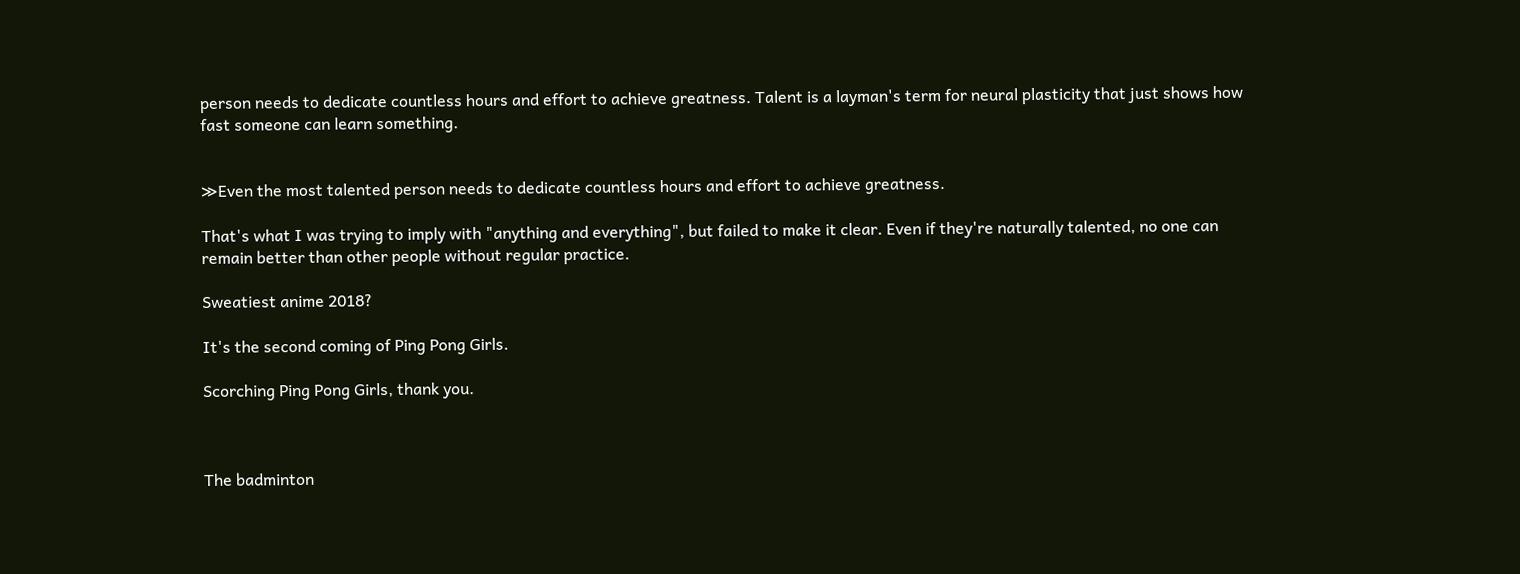person needs to dedicate countless hours and effort to achieve greatness. Talent is a layman's term for neural plasticity that just shows how fast someone can learn something.


≫Even the most talented person needs to dedicate countless hours and effort to achieve greatness.

That's what I was trying to imply with "anything and everything", but failed to make it clear. Even if they're naturally talented, no one can remain better than other people without regular practice.

Sweatiest anime 2018?

It's the second coming of Ping Pong Girls.

Scorching Ping Pong Girls, thank you.



The badminton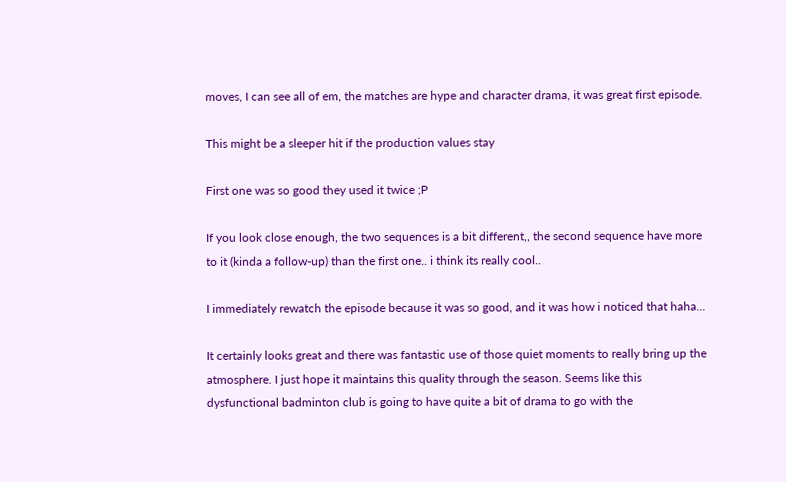moves, I can see all of em, the matches are hype and character drama, it was great first episode.

This might be a sleeper hit if the production values stay

First one was so good they used it twice ;P

If you look close enough, the two sequences is a bit different,, the second sequence have more to it (kinda a follow-up) than the first one.. i think its really cool..

I immediately rewatch the episode because it was so good, and it was how i noticed that haha...

It certainly looks great and there was fantastic use of those quiet moments to really bring up the atmosphere. I just hope it maintains this quality through the season. Seems like this dysfunctional badminton club is going to have quite a bit of drama to go with the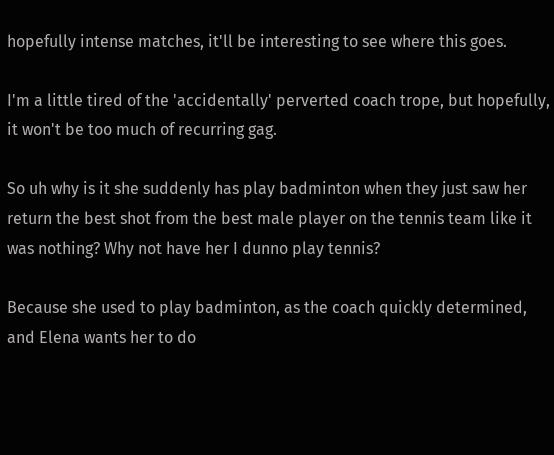hopefully intense matches, it'll be interesting to see where this goes.

I'm a little tired of the 'accidentally' perverted coach trope, but hopefully, it won't be too much of recurring gag.

So uh why is it she suddenly has play badminton when they just saw her return the best shot from the best male player on the tennis team like it was nothing? Why not have her I dunno play tennis?

Because she used to play badminton, as the coach quickly determined, and Elena wants her to do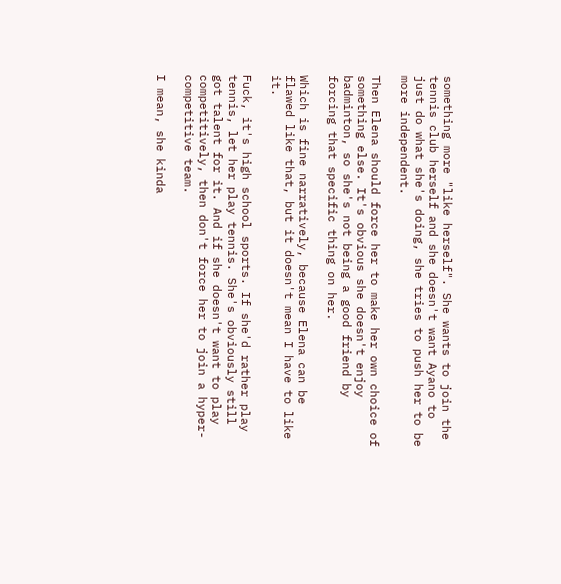something more "like herself". She wants to join the tennis club herself and she doesn't want Ayano to just do what she's doing, she tries to push her to be more independent.

Then Elena should force her to make her own choice of something else. It's obvious she doesn't enjoy badminton, so she's not being a good friend by forcing that specific thing on her.

Which is fine narratively, because Elena can be flawed like that, but it doesn't mean I have to like it.

Fuck, it's high school sports. If she'd rather play tennis, let her play tennis. She's obviously still got talent for it. And if she doesn't want to play competitively, then don't force her to join a hyper-competitive team.

I mean, she kinda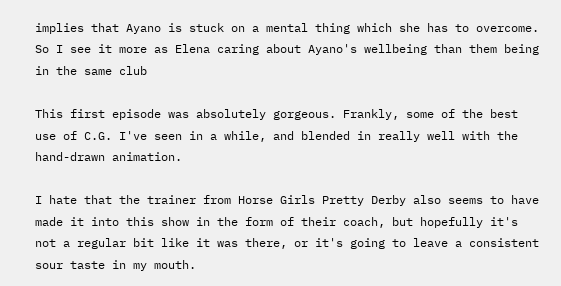implies that Ayano is stuck on a mental thing which she has to overcome. So I see it more as Elena caring about Ayano's wellbeing than them being in the same club

This first episode was absolutely gorgeous. Frankly, some of the best use of C.G. I've seen in a while, and blended in really well with the hand-drawn animation.

I hate that the trainer from Horse Girls Pretty Derby also seems to have made it into this show in the form of their coach, but hopefully it's not a regular bit like it was there, or it's going to leave a consistent sour taste in my mouth.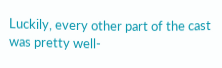Luckily, every other part of the cast was pretty well-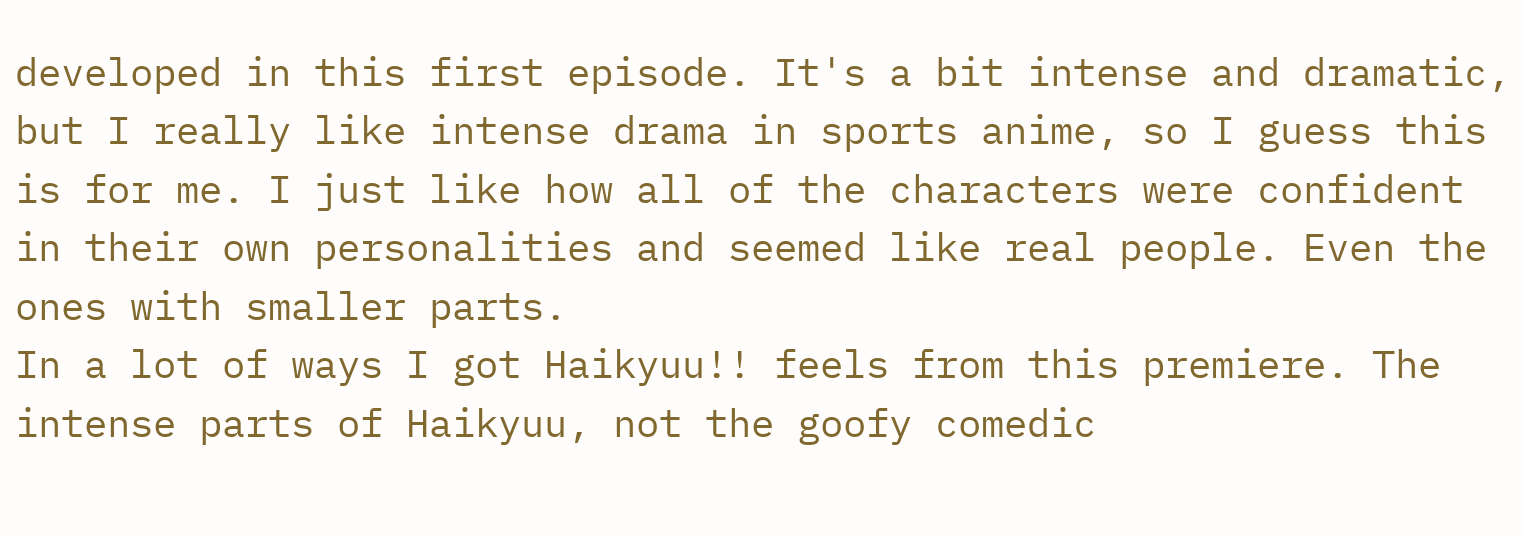developed in this first episode. It's a bit intense and dramatic, but I really like intense drama in sports anime, so I guess this is for me. I just like how all of the characters were confident in their own personalities and seemed like real people. Even the ones with smaller parts.
In a lot of ways I got Haikyuu!! feels from this premiere. The intense parts of Haikyuu, not the goofy comedic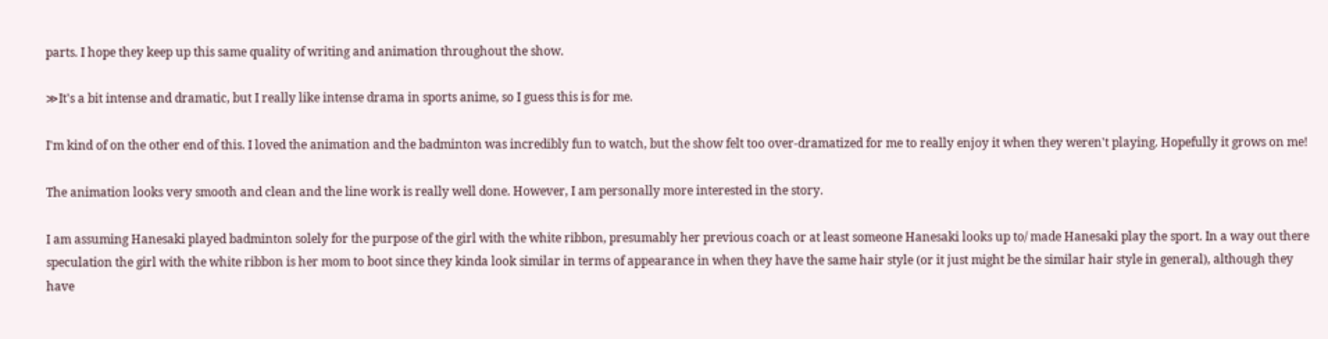parts. I hope they keep up this same quality of writing and animation throughout the show.

≫It's a bit intense and dramatic, but I really like intense drama in sports anime, so I guess this is for me.

I'm kind of on the other end of this. I loved the animation and the badminton was incredibly fun to watch, but the show felt too over-dramatized for me to really enjoy it when they weren't playing. Hopefully it grows on me!

The animation looks very smooth and clean and the line work is really well done. However, I am personally more interested in the story.

I am assuming Hanesaki played badminton solely for the purpose of the girl with the white ribbon, presumably her previous coach or at least someone Hanesaki looks up to/ made Hanesaki play the sport. In a way out there speculation the girl with the white ribbon is her mom to boot since they kinda look similar in terms of appearance in when they have the same hair style (or it just might be the similar hair style in general), although they have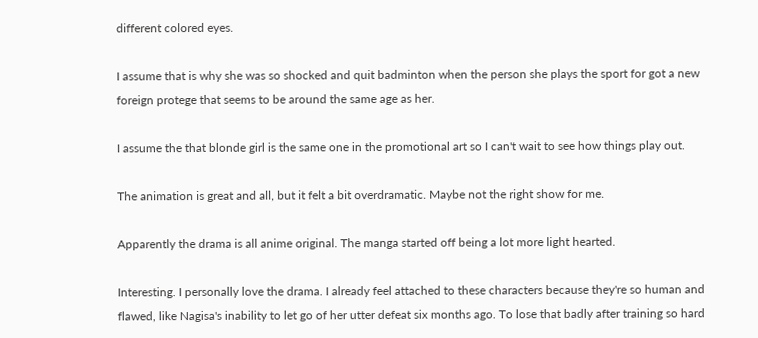different colored eyes.

I assume that is why she was so shocked and quit badminton when the person she plays the sport for got a new foreign protege that seems to be around the same age as her.

I assume the that blonde girl is the same one in the promotional art so I can't wait to see how things play out.

The animation is great and all, but it felt a bit overdramatic. Maybe not the right show for me.

Apparently the drama is all anime original. The manga started off being a lot more light hearted.

Interesting. I personally love the drama. I already feel attached to these characters because they're so human and flawed, like Nagisa's inability to let go of her utter defeat six months ago. To lose that badly after training so hard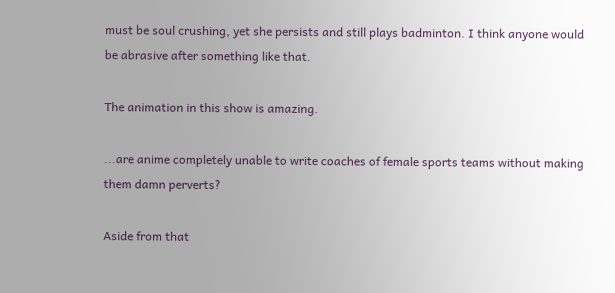must be soul crushing, yet she persists and still plays badminton. I think anyone would be abrasive after something like that.

The animation in this show is amazing.

...are anime completely unable to write coaches of female sports teams without making them damn perverts?

Aside from that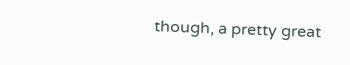though, a pretty great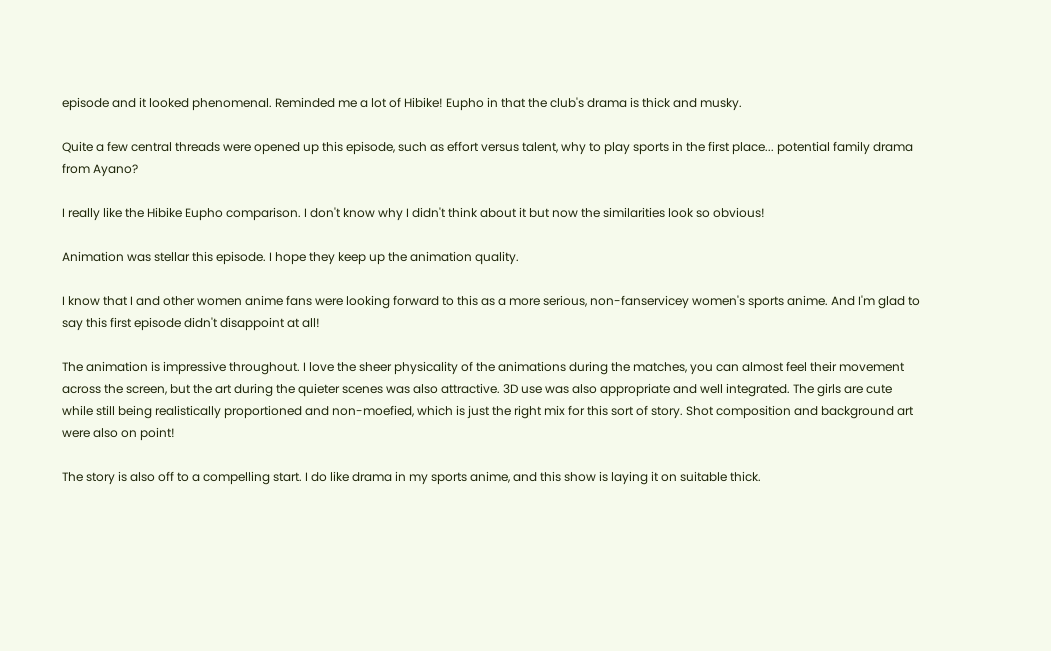episode and it looked phenomenal. Reminded me a lot of Hibike! Eupho in that the club's drama is thick and musky.

Quite a few central threads were opened up this episode, such as effort versus talent, why to play sports in the first place... potential family drama from Ayano?

I really like the Hibike Eupho comparison. I don't know why I didn't think about it but now the similarities look so obvious!

Animation was stellar this episode. I hope they keep up the animation quality.

I know that I and other women anime fans were looking forward to this as a more serious, non-fanservicey women's sports anime. And I'm glad to say this first episode didn't disappoint at all!

The animation is impressive throughout. I love the sheer physicality of the animations during the matches, you can almost feel their movement across the screen, but the art during the quieter scenes was also attractive. 3D use was also appropriate and well integrated. The girls are cute while still being realistically proportioned and non-moefied, which is just the right mix for this sort of story. Shot composition and background art were also on point!

The story is also off to a compelling start. I do like drama in my sports anime, and this show is laying it on suitable thick.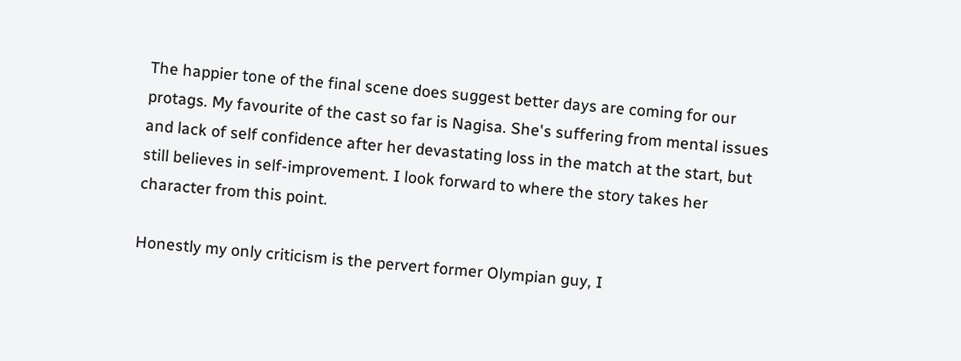The happier tone of the final scene does suggest better days are coming for our protags. My favourite of the cast so far is Nagisa. She's suffering from mental issues and lack of self confidence after her devastating loss in the match at the start, but still believes in self-improvement. I look forward to where the story takes her character from this point.

Honestly my only criticism is the pervert former Olympian guy, I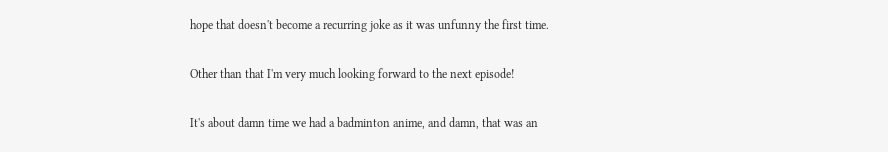hope that doesn't become a recurring joke as it was unfunny the first time.

Other than that I'm very much looking forward to the next episode!

It's about damn time we had a badminton anime, and damn, that was an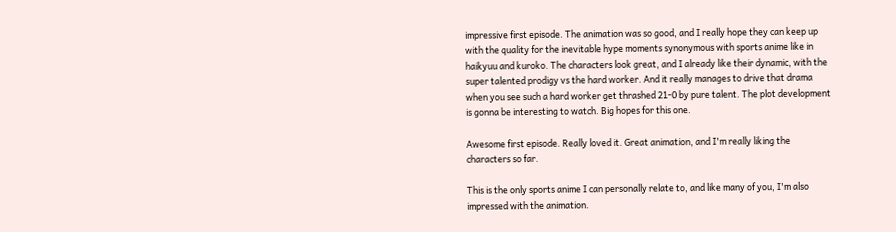impressive first episode. The animation was so good, and I really hope they can keep up with the quality for the inevitable hype moments synonymous with sports anime like in haikyuu and kuroko. The characters look great, and I already like their dynamic, with the super talented prodigy vs the hard worker. And it really manages to drive that drama when you see such a hard worker get thrashed 21-0 by pure talent. The plot development is gonna be interesting to watch. Big hopes for this one.

Awesome first episode. Really loved it. Great animation, and I'm really liking the characters so far.

This is the only sports anime I can personally relate to, and like many of you, I'm also impressed with the animation.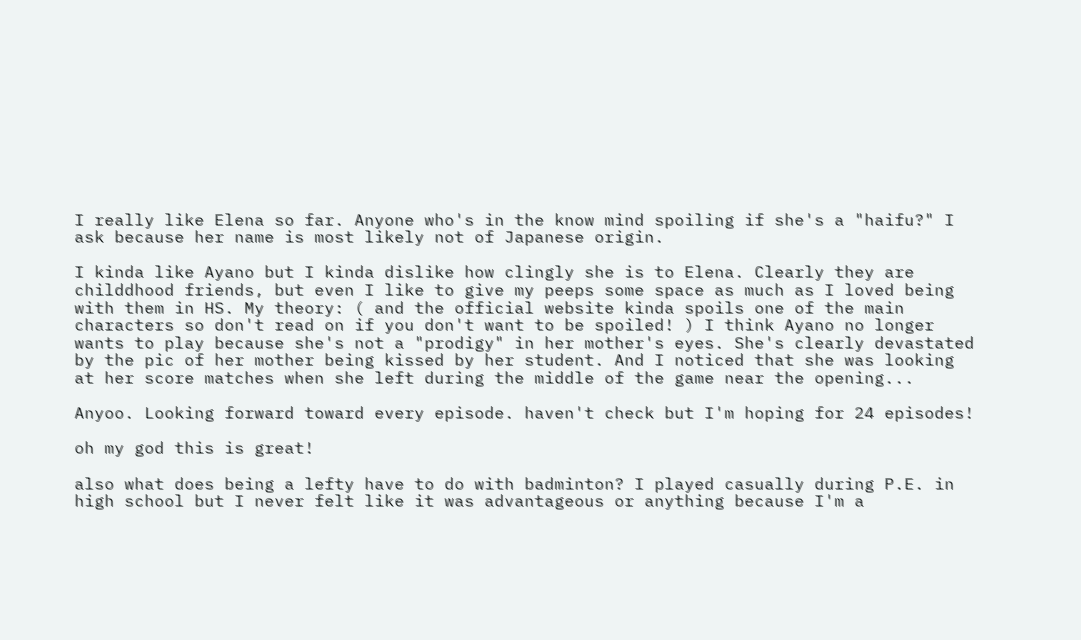I really like Elena so far. Anyone who's in the know mind spoiling if she's a "haifu?" I ask because her name is most likely not of Japanese origin.

I kinda like Ayano but I kinda dislike how clingly she is to Elena. Clearly they are childdhood friends, but even I like to give my peeps some space as much as I loved being with them in HS. My theory: ( and the official website kinda spoils one of the main characters so don't read on if you don't want to be spoiled! ) I think Ayano no longer wants to play because she's not a "prodigy" in her mother's eyes. She's clearly devastated by the pic of her mother being kissed by her student. And I noticed that she was looking at her score matches when she left during the middle of the game near the opening...

Anyoo. Looking forward toward every episode. haven't check but I'm hoping for 24 episodes!

oh my god this is great!

also what does being a lefty have to do with badminton? I played casually during P.E. in high school but I never felt like it was advantageous or anything because I'm a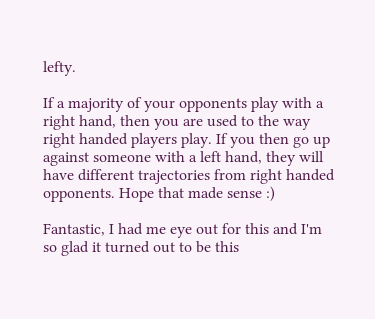lefty.

If a majority of your opponents play with a right hand, then you are used to the way right handed players play. If you then go up against someone with a left hand, they will have different trajectories from right handed opponents. Hope that made sense :)

Fantastic, I had me eye out for this and I'm so glad it turned out to be this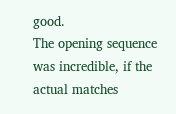good.
The opening sequence was incredible, if the actual matches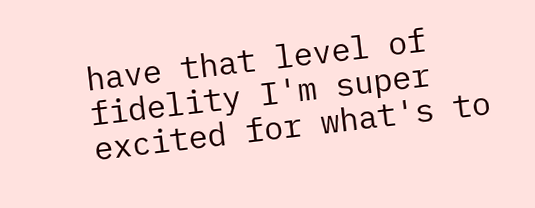have that level of fidelity I'm super excited for what's to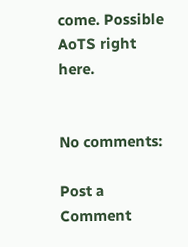come. Possible AoTS right here.


No comments:

Post a Comment